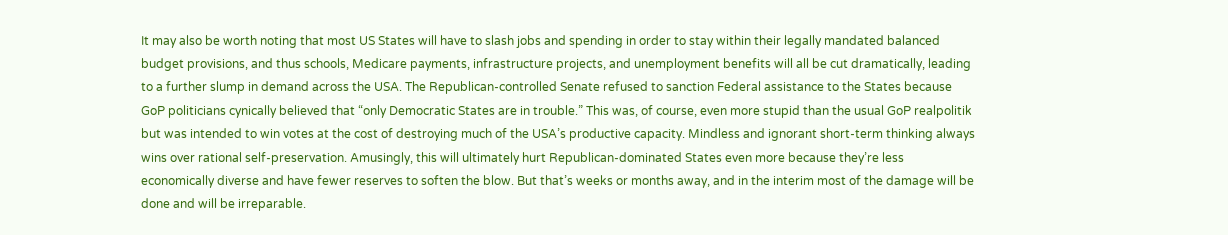It may also be worth noting that most US States will have to slash jobs and spending in order to stay within their legally mandated balanced budget provisions, and thus schools, Medicare payments, infrastructure projects, and unemployment benefits will all be cut dramatically, leading to a further slump in demand across the USA. The Republican-controlled Senate refused to sanction Federal assistance to the States because GoP politicians cynically believed that “only Democratic States are in trouble.” This was, of course, even more stupid than the usual GoP realpolitik but was intended to win votes at the cost of destroying much of the USA’s productive capacity. Mindless and ignorant short-term thinking always wins over rational self-preservation. Amusingly, this will ultimately hurt Republican-dominated States even more because they’re less economically diverse and have fewer reserves to soften the blow. But that’s weeks or months away, and in the interim most of the damage will be done and will be irreparable.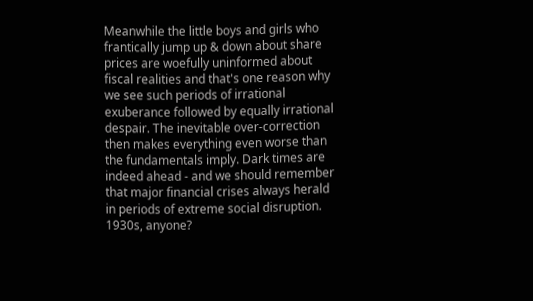Meanwhile the little boys and girls who frantically jump up & down about share prices are woefully uninformed about fiscal realities and that's one reason why we see such periods of irrational exuberance followed by equally irrational despair. The inevitable over-correction then makes everything even worse than the fundamentals imply. Dark times are indeed ahead - and we should remember that major financial crises always herald in periods of extreme social disruption. 1930s, anyone?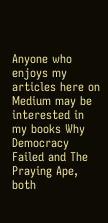Anyone who enjoys my articles here on Medium may be interested in my books Why Democracy Failed and The Praying Ape, both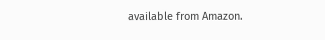available from Amazon.